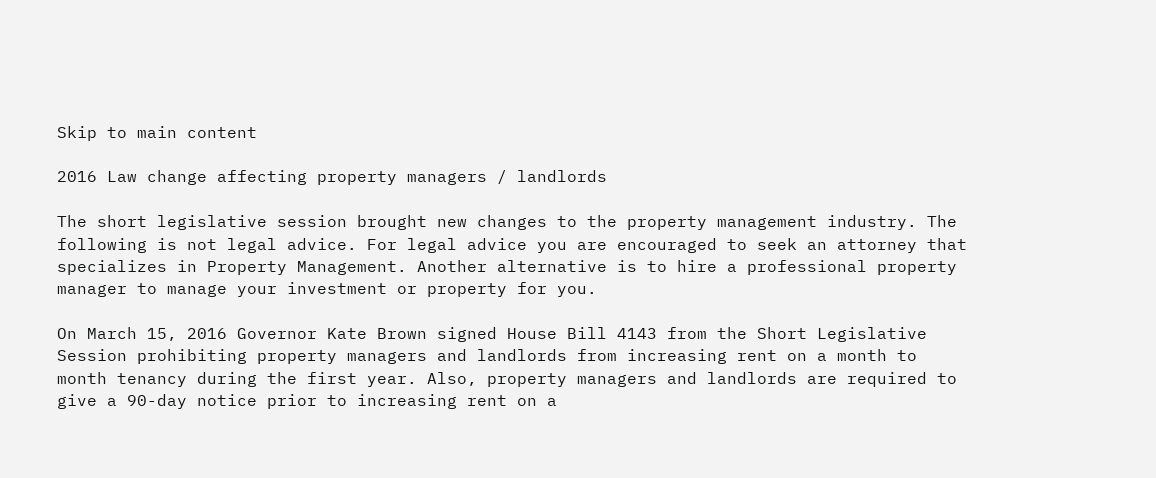Skip to main content

2016 Law change affecting property managers / landlords

The short legislative session brought new changes to the property management industry. The following is not legal advice. For legal advice you are encouraged to seek an attorney that specializes in Property Management. Another alternative is to hire a professional property manager to manage your investment or property for you.

On March 15, 2016 Governor Kate Brown signed House Bill 4143 from the Short Legislative Session prohibiting property managers and landlords from increasing rent on a month to month tenancy during the first year. Also, property managers and landlords are required to give a 90-day notice prior to increasing rent on a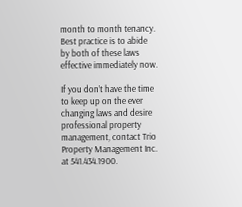month to month tenancy. Best practice is to abide by both of these laws effective immediately now.

If you don’t have the time to keep up on the ever changing laws and desire professional property management, contact Trio Property Management Inc. at 541.434.1900.